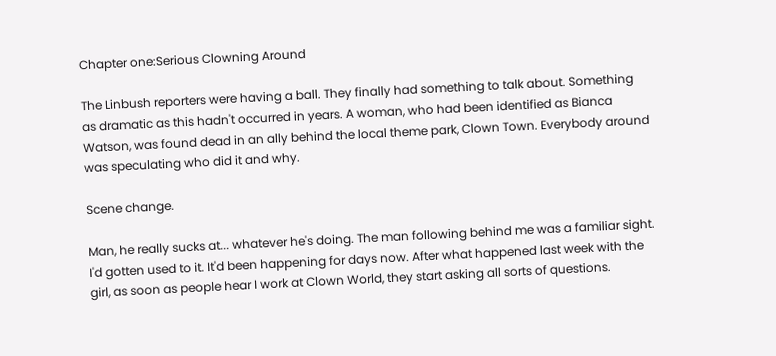Chapter one:Serious Clowning Around

The Linbush reporters were having a ball. They finally had something to talk about. Something as dramatic as this hadn't occurred in years. A woman, who had been identified as Bianca Watson, was found dead in an ally behind the local theme park, Clown Town. Everybody around was speculating who did it and why.

Scene change.

Man, he really sucks at... whatever he's doing. The man following behind me was a familiar sight. I'd gotten used to it. It'd been happening for days now. After what happened last week with the girl, as soon as people hear I work at Clown World, they start asking all sorts of questions.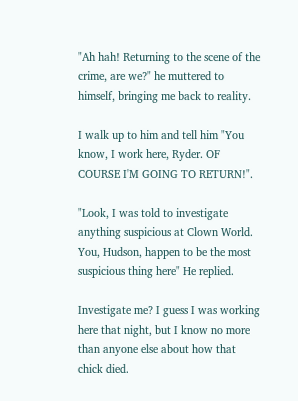"Ah hah! Returning to the scene of the crime, are we?" he muttered to himself, bringing me back to reality.

I walk up to him and tell him "You know, I work here, Ryder. OF COURSE I'M GOING TO RETURN!".

"Look, I was told to investigate anything suspicious at Clown World. You, Hudson, happen to be the most suspicious thing here" He replied.

Investigate me? I guess I was working here that night, but I know no more than anyone else about how that chick died.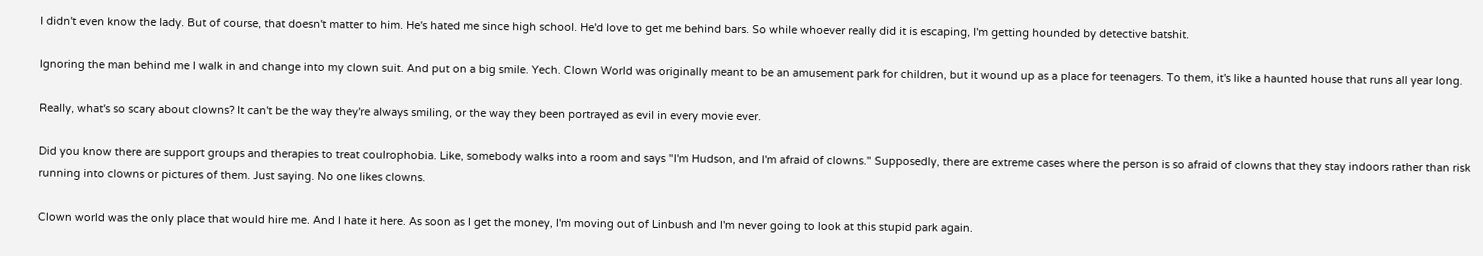I didn't even know the lady. But of course, that doesn't matter to him. He's hated me since high school. He'd love to get me behind bars. So while whoever really did it is escaping, I'm getting hounded by detective batshit.

Ignoring the man behind me I walk in and change into my clown suit. And put on a big smile. Yech. Clown World was originally meant to be an amusement park for children, but it wound up as a place for teenagers. To them, it's like a haunted house that runs all year long.

Really, what's so scary about clowns? It can't be the way they're always smiling, or the way they been portrayed as evil in every movie ever.

Did you know there are support groups and therapies to treat coulrophobia. Like, somebody walks into a room and says "I'm Hudson, and I'm afraid of clowns." Supposedly, there are extreme cases where the person is so afraid of clowns that they stay indoors rather than risk running into clowns or pictures of them. Just saying. No one likes clowns.

Clown world was the only place that would hire me. And I hate it here. As soon as I get the money, I'm moving out of Linbush and I'm never going to look at this stupid park again.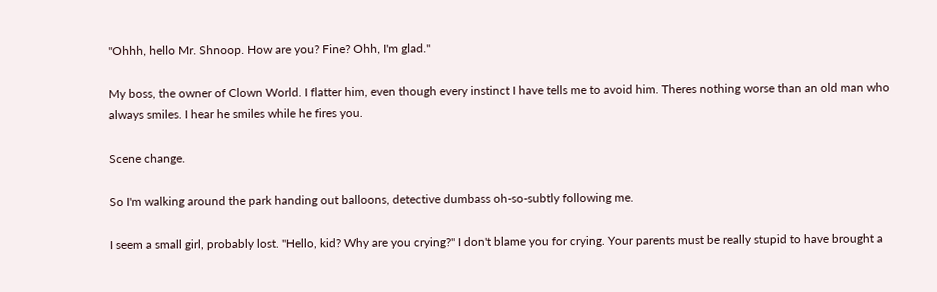"Ohhh, hello Mr. Shnoop. How are you? Fine? Ohh, I'm glad."

My boss, the owner of Clown World. I flatter him, even though every instinct I have tells me to avoid him. Theres nothing worse than an old man who always smiles. I hear he smiles while he fires you.

Scene change.

So I'm walking around the park handing out balloons, detective dumbass oh-so-subtly following me.

I seem a small girl, probably lost. "Hello, kid? Why are you crying?" I don't blame you for crying. Your parents must be really stupid to have brought a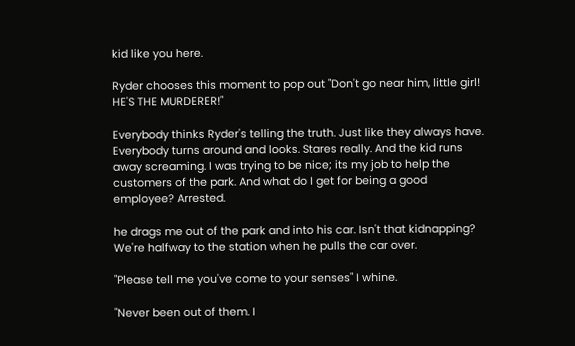kid like you here.

Ryder chooses this moment to pop out "Don't go near him, little girl! HE'S THE MURDERER!"

Everybody thinks Ryder's telling the truth. Just like they always have. Everybody turns around and looks. Stares really. And the kid runs away screaming. I was trying to be nice; its my job to help the customers of the park. And what do I get for being a good employee? Arrested.

he drags me out of the park and into his car. Isn't that kidnapping? We're halfway to the station when he pulls the car over.

"Please tell me you've come to your senses" I whine.

"Never been out of them. I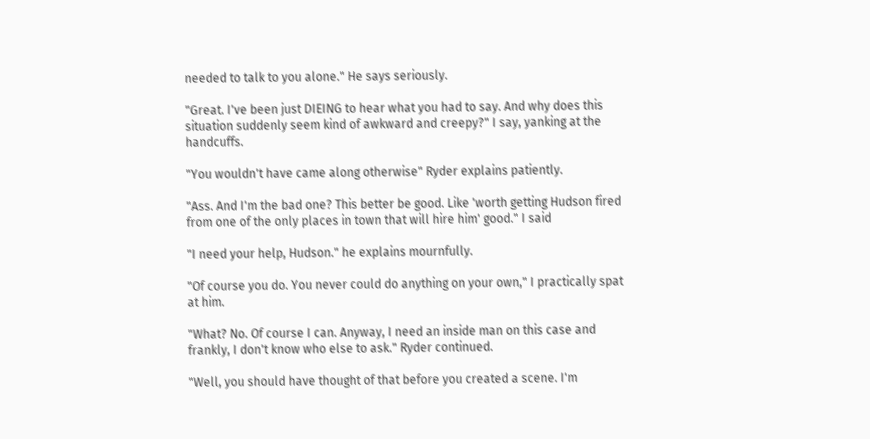needed to talk to you alone." He says seriously.

"Great. I've been just DIEING to hear what you had to say. And why does this situation suddenly seem kind of awkward and creepy?" I say, yanking at the handcuffs.

"You wouldn't have came along otherwise" Ryder explains patiently.

"Ass. And I'm the bad one? This better be good. Like 'worth getting Hudson fired from one of the only places in town that will hire him' good." I said

"I need your help, Hudson." he explains mournfully.

"Of course you do. You never could do anything on your own," I practically spat at him.

"What? No. Of course I can. Anyway, I need an inside man on this case and frankly, I don't know who else to ask." Ryder continued.

"Well, you should have thought of that before you created a scene. I'm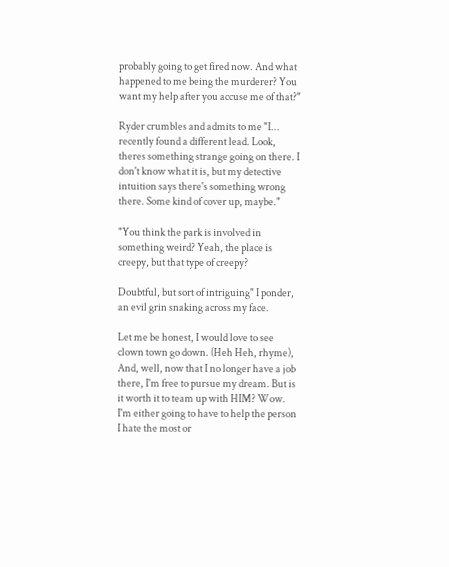probably going to get fired now. And what happened to me being the murderer? You want my help after you accuse me of that?"

Ryder crumbles and admits to me "I... recently found a different lead. Look, theres something strange going on there. I don't know what it is, but my detective intuition says there's something wrong there. Some kind of cover up, maybe."

"You think the park is involved in something weird? Yeah, the place is creepy, but that type of creepy?

Doubtful, but sort of intriguing" I ponder, an evil grin snaking across my face.

Let me be honest, I would love to see clown town go down. (Heh Heh, rhyme), And, well, now that I no longer have a job there, I'm free to pursue my dream. But is it worth it to team up with HIM? Wow. I'm either going to have to help the person I hate the most or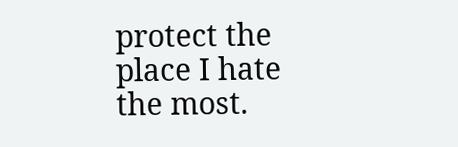protect the place I hate the most.